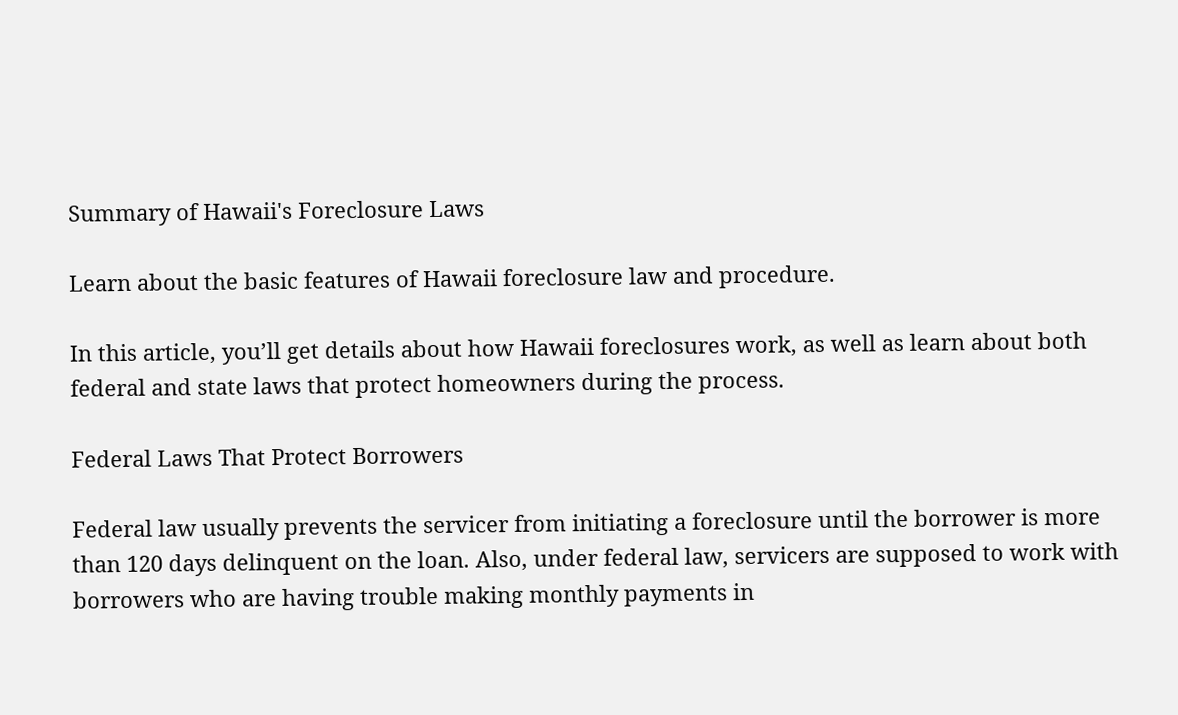Summary of Hawaii's Foreclosure Laws

Learn about the basic features of Hawaii foreclosure law and procedure.

In this article, you’ll get details about how Hawaii foreclosures work, as well as learn about both federal and state laws that protect homeowners during the process.

Federal Laws That Protect Borrowers

Federal law usually prevents the servicer from initiating a foreclosure until the borrower is more than 120 days delinquent on the loan. Also, under federal law, servicers are supposed to work with borrowers who are having trouble making monthly payments in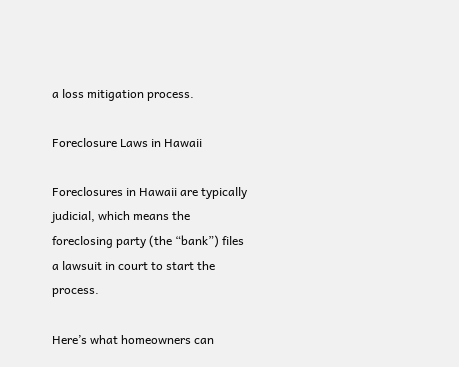a loss mitigation process.

Foreclosure Laws in Hawaii

Foreclosures in Hawaii are typically judicial, which means the foreclosing party (the “bank”) files a lawsuit in court to start the process.

Here’s what homeowners can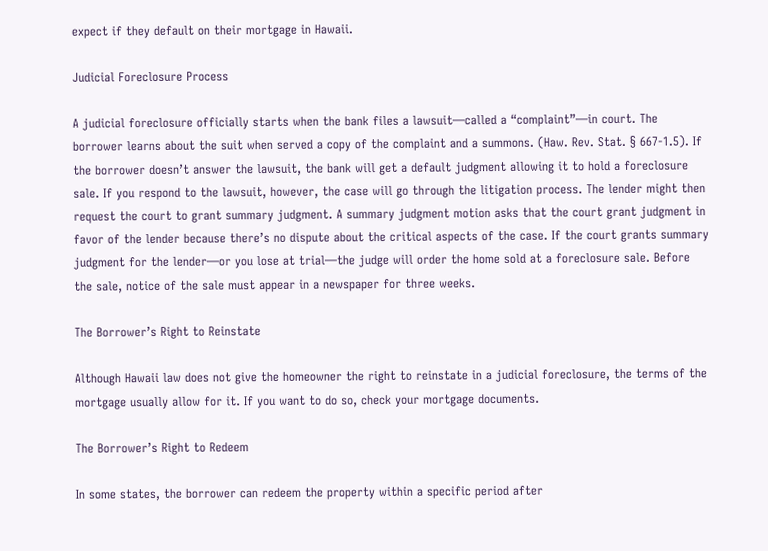expect if they default on their mortgage in Hawaii.

Judicial Foreclosure Process

A judicial foreclosure officially starts when the bank files a lawsuit—called a “complaint”—in court. The borrower learns about the suit when served a copy of the complaint and a summons. (Haw. Rev. Stat. § 667-1.5). If the borrower doesn’t answer the lawsuit, the bank will get a default judgment allowing it to hold a foreclosure sale. If you respond to the lawsuit, however, the case will go through the litigation process. The lender might then request the court to grant summary judgment. A summary judgment motion asks that the court grant judgment in favor of the lender because there’s no dispute about the critical aspects of the case. If the court grants summary judgment for the lender—or you lose at trial—the judge will order the home sold at a foreclosure sale. Before the sale, notice of the sale must appear in a newspaper for three weeks.

The Borrower’s Right to Reinstate

Although Hawaii law does not give the homeowner the right to reinstate in a judicial foreclosure, the terms of the mortgage usually allow for it. If you want to do so, check your mortgage documents.

The Borrower’s Right to Redeem

In some states, the borrower can redeem the property within a specific period after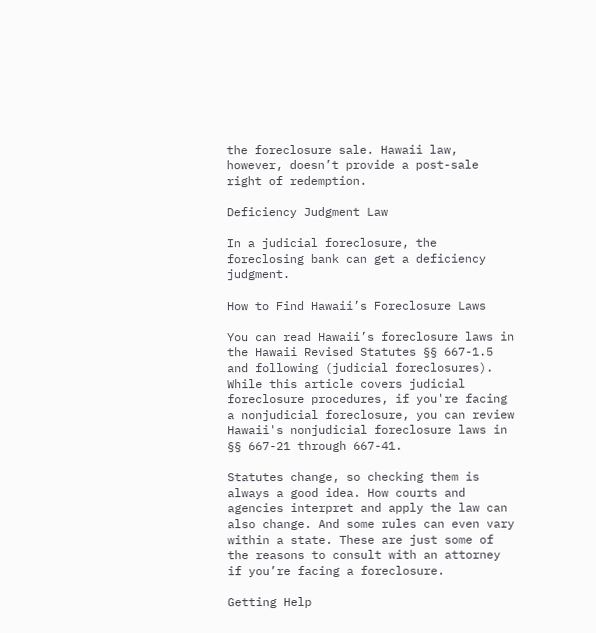the foreclosure sale. Hawaii law, however, doesn’t provide a post-sale right of redemption.

Deficiency Judgment Law

In a judicial foreclosure, the foreclosing bank can get a deficiency judgment.

How to Find Hawaii’s Foreclosure Laws

You can read Hawaii’s foreclosure laws in the Hawaii Revised Statutes §§ 667-1.5 and following (judicial foreclosures). While this article covers judicial foreclosure procedures, if you're facing a nonjudicial foreclosure, you can review Hawaii's nonjudicial foreclosure laws in §§ 667-21 through 667-41.

Statutes change, so checking them is always a good idea. How courts and agencies interpret and apply the law can also change. And some rules can even vary within a state. These are just some of the reasons to consult with an attorney if you’re facing a foreclosure.

Getting Help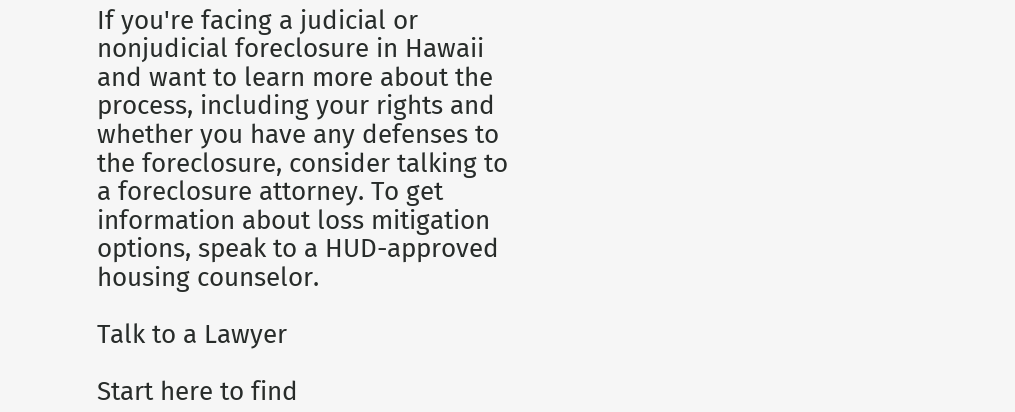If you're facing a judicial or nonjudicial foreclosure in Hawaii and want to learn more about the process, including your rights and whether you have any defenses to the foreclosure, consider talking to a foreclosure attorney. To get information about loss mitigation options, speak to a HUD-approved housing counselor.

Talk to a Lawyer

Start here to find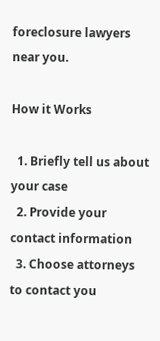foreclosure lawyers near you.

How it Works

  1. Briefly tell us about your case
  2. Provide your contact information
  3. Choose attorneys to contact you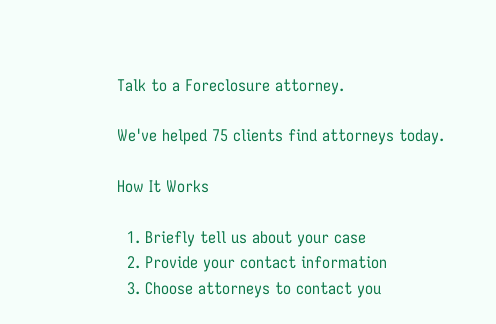Talk to a Foreclosure attorney.

We've helped 75 clients find attorneys today.

How It Works

  1. Briefly tell us about your case
  2. Provide your contact information
  3. Choose attorneys to contact you